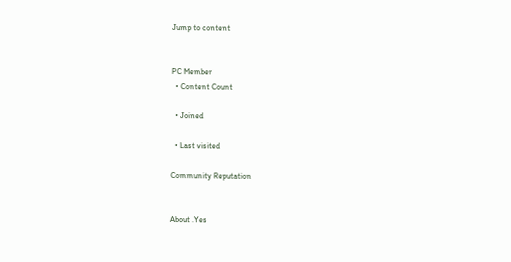Jump to content


PC Member
  • Content Count

  • Joined

  • Last visited

Community Reputation


About .Yes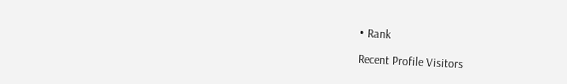• Rank

Recent Profile Visitors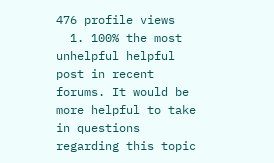476 profile views
  1. 100% the most unhelpful helpful post in recent forums. It would be more helpful to take in questions regarding this topic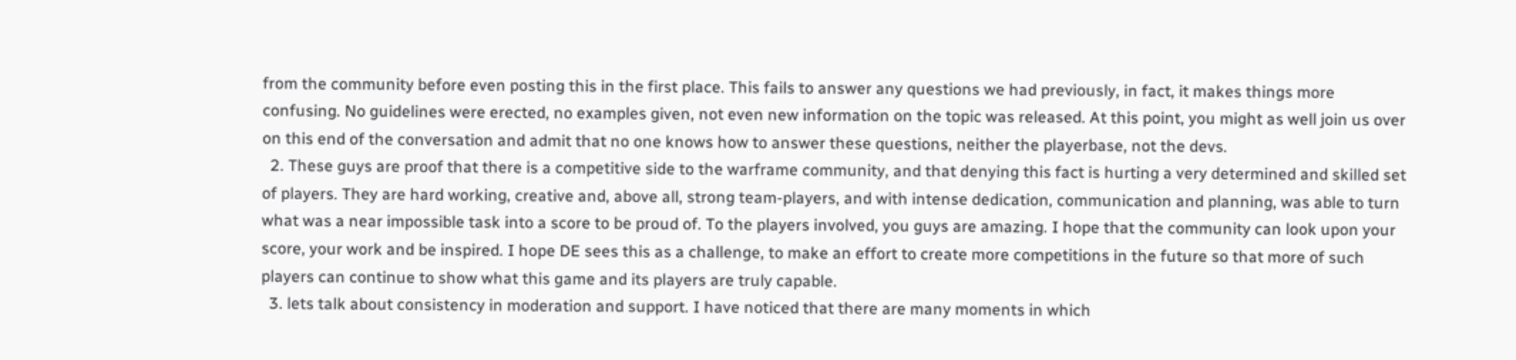from the community before even posting this in the first place. This fails to answer any questions we had previously, in fact, it makes things more confusing. No guidelines were erected, no examples given, not even new information on the topic was released. At this point, you might as well join us over on this end of the conversation and admit that no one knows how to answer these questions, neither the playerbase, not the devs.
  2. These guys are proof that there is a competitive side to the warframe community, and that denying this fact is hurting a very determined and skilled set of players. They are hard working, creative and, above all, strong team-players, and with intense dedication, communication and planning, was able to turn what was a near impossible task into a score to be proud of. To the players involved, you guys are amazing. I hope that the community can look upon your score, your work and be inspired. I hope DE sees this as a challenge, to make an effort to create more competitions in the future so that more of such players can continue to show what this game and its players are truly capable.
  3. lets talk about consistency in moderation and support. I have noticed that there are many moments in which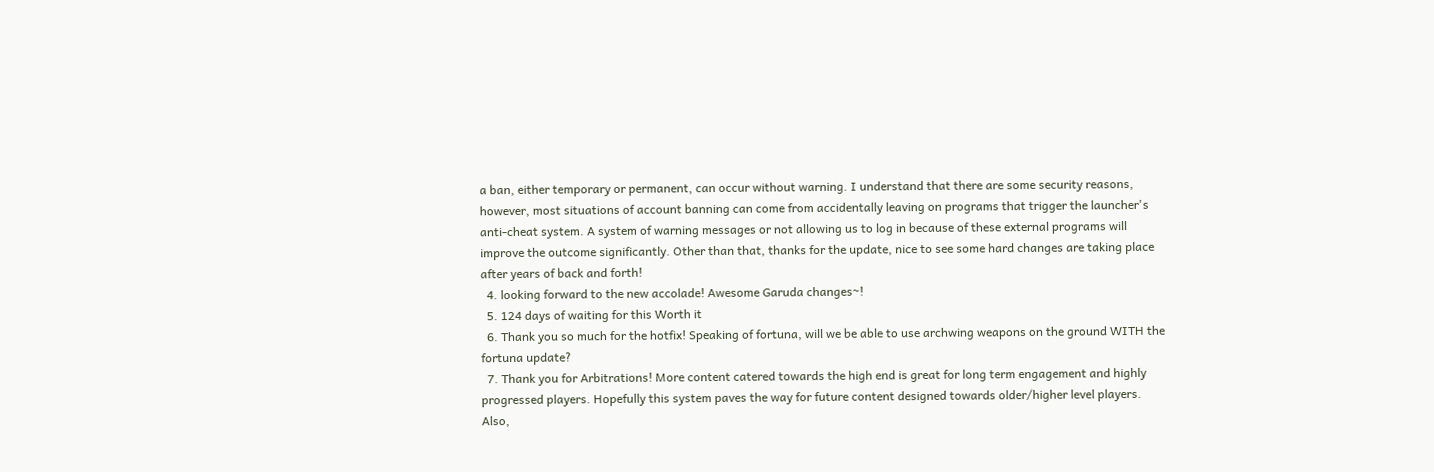a ban, either temporary or permanent, can occur without warning. I understand that there are some security reasons, however, most situations of account banning can come from accidentally leaving on programs that trigger the launcher's anti-cheat system. A system of warning messages or not allowing us to log in because of these external programs will improve the outcome significantly. Other than that, thanks for the update, nice to see some hard changes are taking place after years of back and forth!
  4. looking forward to the new accolade! Awesome Garuda changes~!
  5. 124 days of waiting for this Worth it
  6. Thank you so much for the hotfix! Speaking of fortuna, will we be able to use archwing weapons on the ground WITH the fortuna update?
  7. Thank you for Arbitrations! More content catered towards the high end is great for long term engagement and highly progressed players. Hopefully this system paves the way for future content designed towards older/higher level players. Also,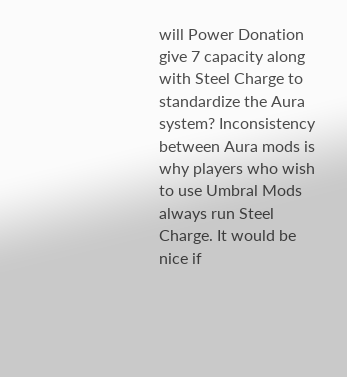will Power Donation give 7 capacity along with Steel Charge to standardize the Aura system? Inconsistency between Aura mods is why players who wish to use Umbral Mods always run Steel Charge. It would be nice if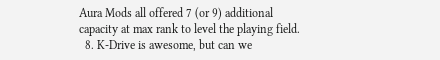Aura Mods all offered 7 (or 9) additional capacity at max rank to level the playing field.
  8. K-Drive is awesome, but can we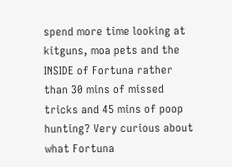spend more time looking at kitguns, moa pets and the INSIDE of Fortuna rather than 30 mins of missed tricks and 45 mins of poop hunting? Very curious about what Fortuna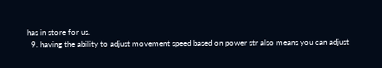has in store for us.
  9. having the ability to adjust movement speed based on power str also means you can adjust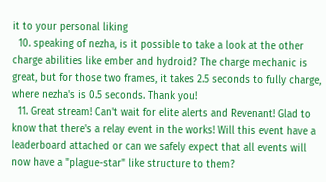it to your personal liking
  10. speaking of nezha, is it possible to take a look at the other charge abilities like ember and hydroid? The charge mechanic is great, but for those two frames, it takes 2.5 seconds to fully charge, where nezha's is 0.5 seconds. Thank you!
  11. Great stream! Can't wait for elite alerts and Revenant! Glad to know that there's a relay event in the works! Will this event have a leaderboard attached or can we safely expect that all events will now have a "plague-star" like structure to them?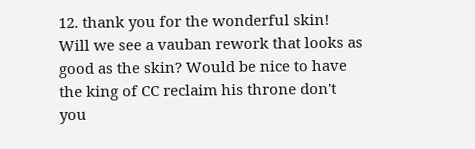12. thank you for the wonderful skin! Will we see a vauban rework that looks as good as the skin? Would be nice to have the king of CC reclaim his throne don't you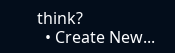think?
  • Create New...